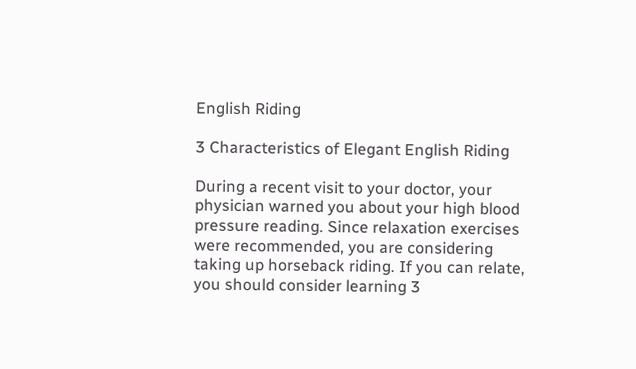English Riding

3 Characteristics of Elegant English Riding

During a recent visit to your doctor, your physician warned you about your high blood pressure reading. Since relaxation exercises were recommended, you are considering taking up horseback riding. If you can relate, you should consider learning 3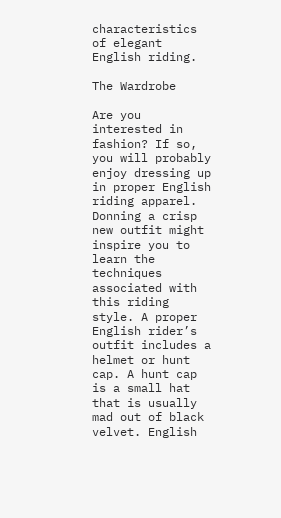characteristics of elegant English riding.

The Wardrobe

Are you interested in fashion? If so, you will probably enjoy dressing up in proper English riding apparel. Donning a crisp new outfit might inspire you to learn the techniques associated with this riding style. A proper English rider’s outfit includes a helmet or hunt cap. A hunt cap is a small hat that is usually mad out of black velvet. English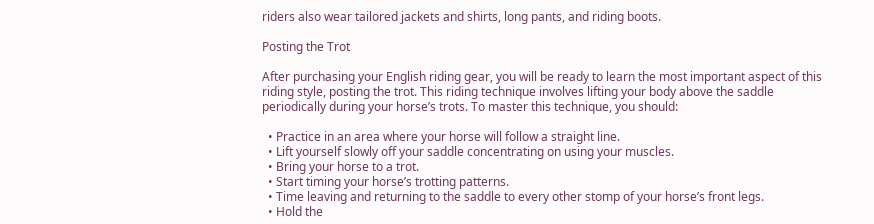riders also wear tailored jackets and shirts, long pants, and riding boots.

Posting the Trot

After purchasing your English riding gear, you will be ready to learn the most important aspect of this riding style, posting the trot. This riding technique involves lifting your body above the saddle periodically during your horse’s trots. To master this technique, you should:

  • Practice in an area where your horse will follow a straight line.
  • Lift yourself slowly off your saddle concentrating on using your muscles.
  • Bring your horse to a trot.
  • Start timing your horse’s trotting patterns.
  • Time leaving and returning to the saddle to every other stomp of your horse’s front legs.
  • Hold the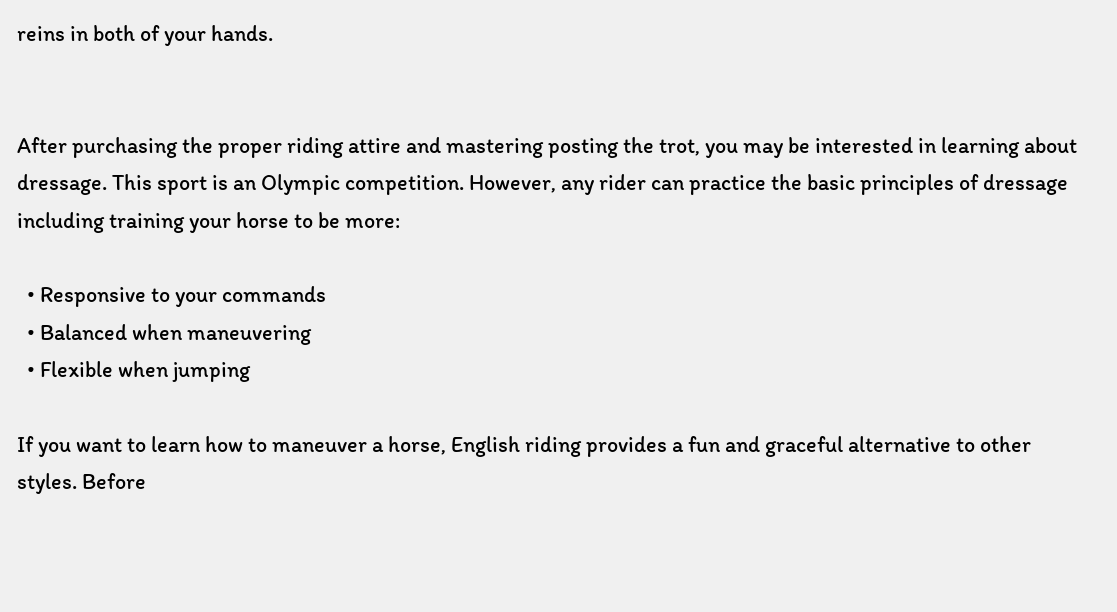reins in both of your hands.


After purchasing the proper riding attire and mastering posting the trot, you may be interested in learning about dressage. This sport is an Olympic competition. However, any rider can practice the basic principles of dressage including training your horse to be more:

  • Responsive to your commands
  • Balanced when maneuvering
  • Flexible when jumping

If you want to learn how to maneuver a horse, English riding provides a fun and graceful alternative to other styles. Before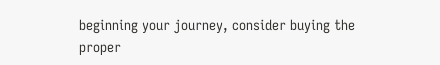beginning your journey, consider buying the proper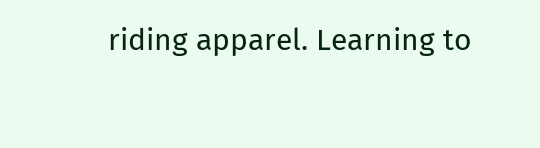riding apparel. Learning to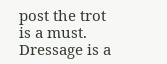post the trot is a must. Dressage is a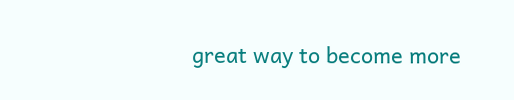great way to become more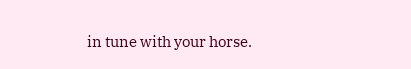in tune with your horse.